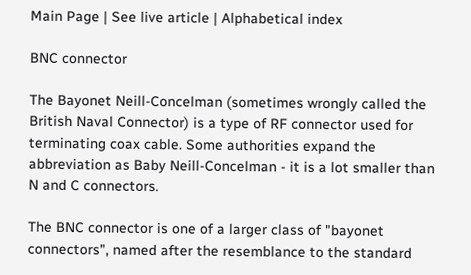Main Page | See live article | Alphabetical index

BNC connector

The Bayonet Neill-Concelman (sometimes wrongly called the British Naval Connector) is a type of RF connector used for terminating coax cable. Some authorities expand the abbreviation as Baby Neill-Concelman - it is a lot smaller than N and C connectors.

The BNC connector is one of a larger class of "bayonet connectors", named after the resemblance to the standard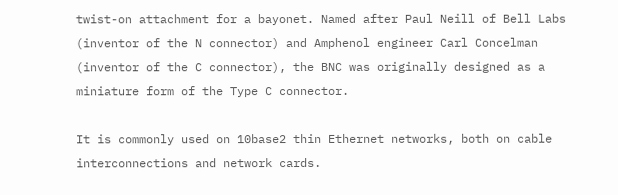twist-on attachment for a bayonet. Named after Paul Neill of Bell Labs (inventor of the N connector) and Amphenol engineer Carl Concelman (inventor of the C connector), the BNC was originally designed as a miniature form of the Type C connector.

It is commonly used on 10base2 thin Ethernet networks, both on cable interconnections and network cards.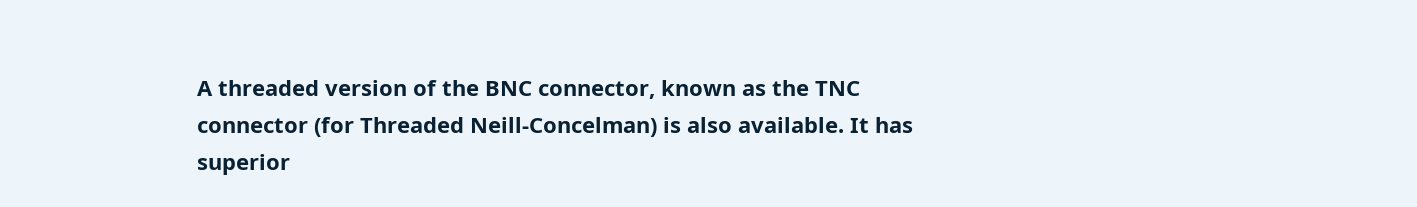A threaded version of the BNC connector, known as the TNC connector (for Threaded Neill-Concelman) is also available. It has superior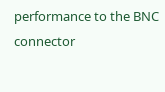performance to the BNC connector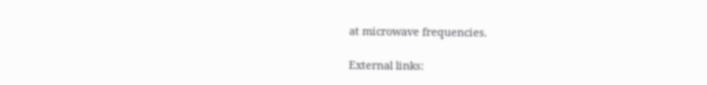at microwave frequencies.

External links: